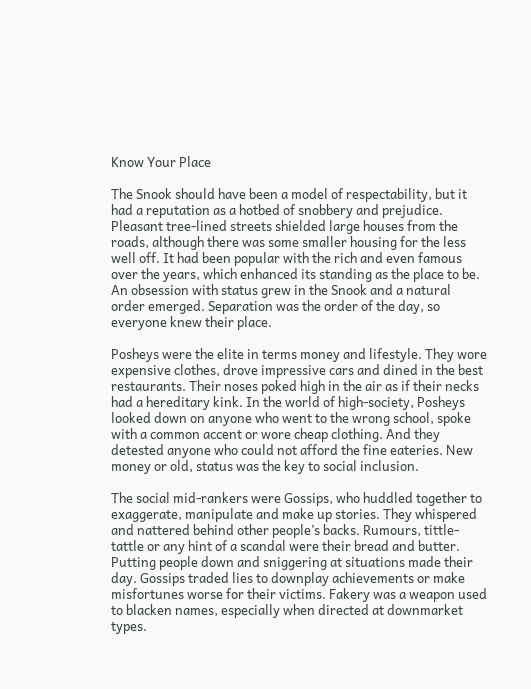Know Your Place

The Snook should have been a model of respectability, but it had a reputation as a hotbed of snobbery and prejudice. Pleasant tree-lined streets shielded large houses from the roads, although there was some smaller housing for the less well off. It had been popular with the rich and even famous over the years, which enhanced its standing as the place to be. An obsession with status grew in the Snook and a natural order emerged. Separation was the order of the day, so everyone knew their place.

Posheys were the elite in terms money and lifestyle. They wore expensive clothes, drove impressive cars and dined in the best restaurants. Their noses poked high in the air as if their necks had a hereditary kink. In the world of high-society, Posheys looked down on anyone who went to the wrong school, spoke with a common accent or wore cheap clothing. And they detested anyone who could not afford the fine eateries. New money or old, status was the key to social inclusion.

The social mid-rankers were Gossips, who huddled together to exaggerate, manipulate and make up stories. They whispered and nattered behind other people’s backs. Rumours, tittle-tattle or any hint of a scandal were their bread and butter. Putting people down and sniggering at situations made their day. Gossips traded lies to downplay achievements or make misfortunes worse for their victims. Fakery was a weapon used to blacken names, especially when directed at downmarket types.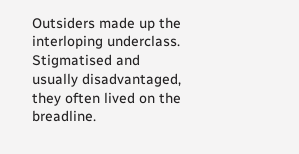Outsiders made up the interloping underclass. Stigmatised and usually disadvantaged, they often lived on the breadline.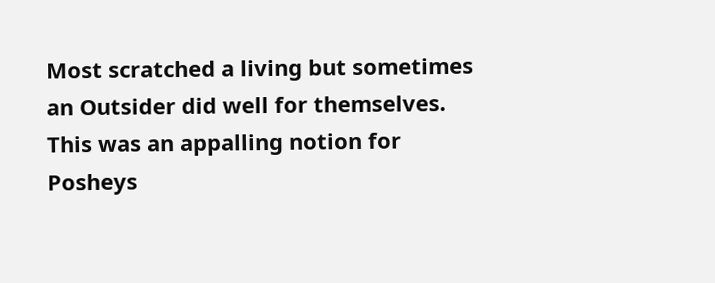Most scratched a living but sometimes an Outsider did well for themselves. This was an appalling notion for Posheys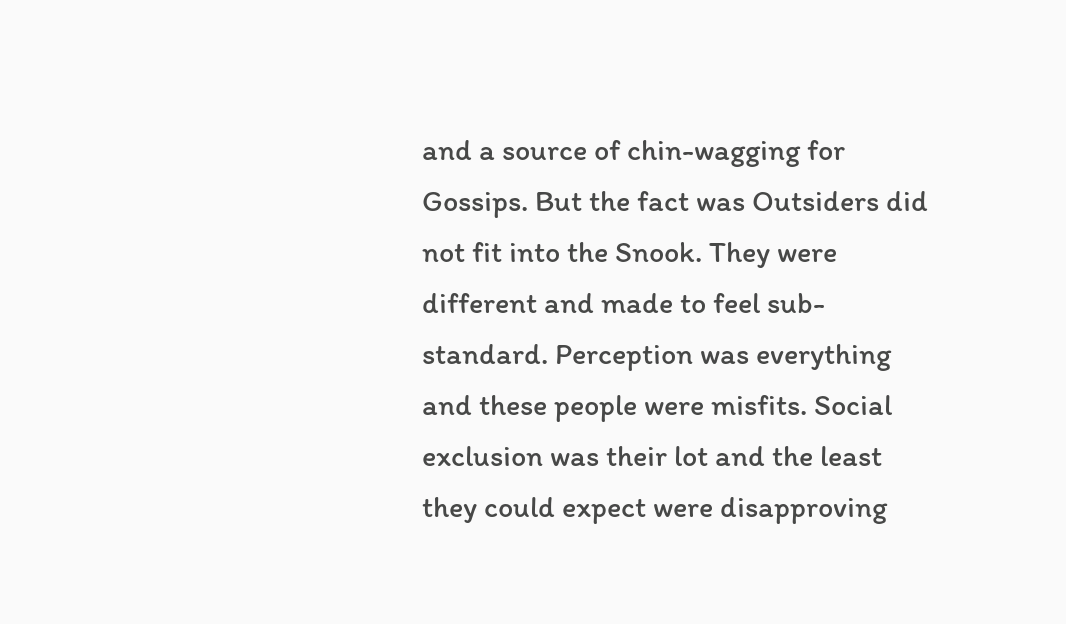and a source of chin-wagging for Gossips. But the fact was Outsiders did not fit into the Snook. They were different and made to feel sub-standard. Perception was everything and these people were misfits. Social exclusion was their lot and the least they could expect were disapproving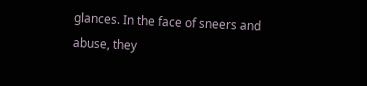glances. In the face of sneers and abuse, they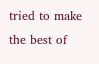tried to make the best of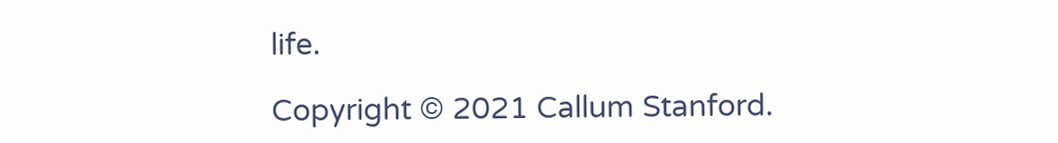life.

Copyright © 2021 Callum Stanford.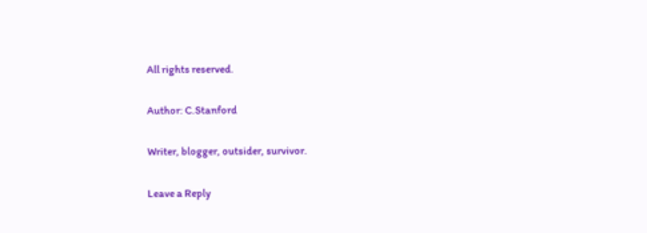All rights reserved.

Author: C.Stanford

Writer, blogger, outsider, survivor.

Leave a Reply